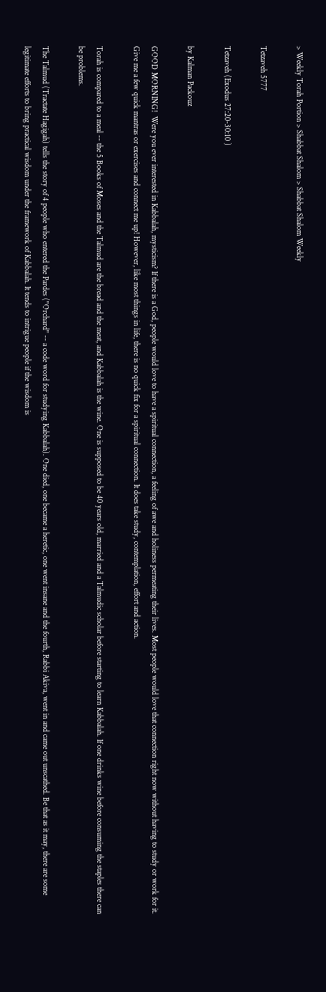> Weekly Torah Portion > Shabbat Shalom > Shabbat Shalom Weekly

Tetzaveh 5777

Tetzaveh (Exodus 27:20-30:10 )

by Kalman Packouz

GOOD MORNING!  Were you ever interested in Kabbalah, mysticism? If there is a God, people would love to have a spiritual connection, a feeling of awe and holiness permeating their lives. Most people would love that connection right now without having to study or work for it. Give me a few quick mantras or exercises and connect me up! However, like most things in life, there is no quick fix for a spiritual connection. It does take study, contemplation, effort and action.

Torah is compared to a meal -- the 5 Books of Moses and the Talmud are the bread and the meat, and Kabbalah is the wine. One is supposed to be 40 years old, married and a Talmudic scholar before starting to learn Kabbalah. If one drinks wine before consuming the staples there can be problems.

The Talmud (Tractate Hagigah) tells the story of 4 people who entered the Pardes ("Orchard" -- a code word for studying Kabbalah). One died, one became a heretic, one went insane and the fourth, Rabbi Akiva, went in and came out unscathed. Be that as it may, there are some legitimate efforts to bring practical wisdom under the framework of Kabbalah. It tends to intrigue people if the wisdom is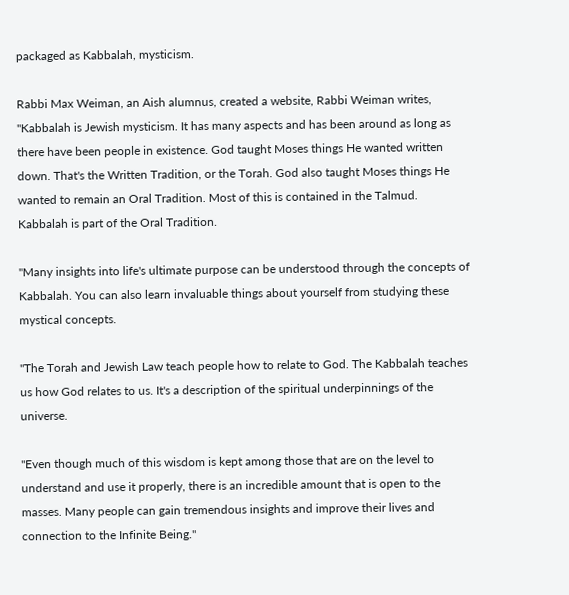packaged as Kabbalah, mysticism.

Rabbi Max Weiman, an Aish alumnus, created a website, Rabbi Weiman writes, "Kabbalah is Jewish mysticism. It has many aspects and has been around as long as there have been people in existence. God taught Moses things He wanted written down. That's the Written Tradition, or the Torah. God also taught Moses things He wanted to remain an Oral Tradition. Most of this is contained in the Talmud. Kabbalah is part of the Oral Tradition.

"Many insights into life's ultimate purpose can be understood through the concepts of Kabbalah. You can also learn invaluable things about yourself from studying these mystical concepts.

"The Torah and Jewish Law teach people how to relate to God. The Kabbalah teaches us how God relates to us. It's a description of the spiritual underpinnings of the universe.

"Even though much of this wisdom is kept among those that are on the level to understand and use it properly, there is an incredible amount that is open to the masses. Many people can gain tremendous insights and improve their lives and connection to the Infinite Being."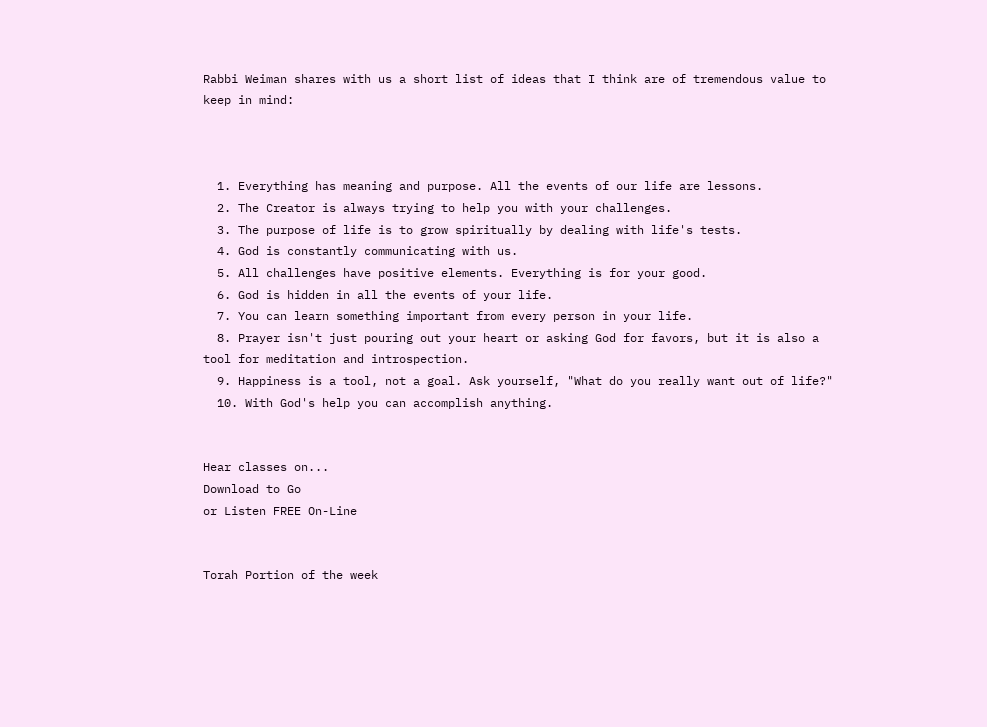Rabbi Weiman shares with us a short list of ideas that I think are of tremendous value to keep in mind:



  1. Everything has meaning and purpose. All the events of our life are lessons.
  2. The Creator is always trying to help you with your challenges.
  3. The purpose of life is to grow spiritually by dealing with life's tests.
  4. God is constantly communicating with us.
  5. All challenges have positive elements. Everything is for your good.
  6. God is hidden in all the events of your life.
  7. You can learn something important from every person in your life.
  8. Prayer isn't just pouring out your heart or asking God for favors, but it is also a tool for meditation and introspection.
  9. Happiness is a tool, not a goal. Ask yourself, "What do you really want out of life?"
  10. With God's help you can accomplish anything.


Hear classes on...
Download to Go
or Listen FREE On-Line


Torah Portion of the week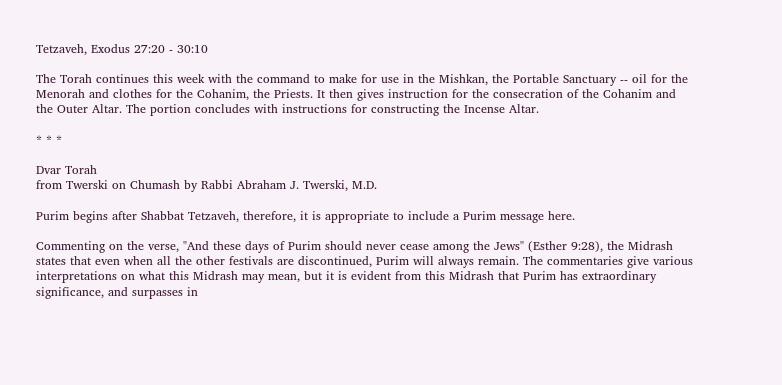Tetzaveh, Exodus 27:20 - 30:10

The Torah continues this week with the command to make for use in the Mishkan, the Portable Sanctuary -- oil for the Menorah and clothes for the Cohanim, the Priests. It then gives instruction for the consecration of the Cohanim and the Outer Altar. The portion concludes with instructions for constructing the Incense Altar.

* * *

Dvar Torah
from Twerski on Chumash by Rabbi Abraham J. Twerski, M.D.

Purim begins after Shabbat Tetzaveh, therefore, it is appropriate to include a Purim message here.

Commenting on the verse, "And these days of Purim should never cease among the Jews" (Esther 9:28), the Midrash states that even when all the other festivals are discontinued, Purim will always remain. The commentaries give various interpretations on what this Midrash may mean, but it is evident from this Midrash that Purim has extraordinary significance, and surpasses in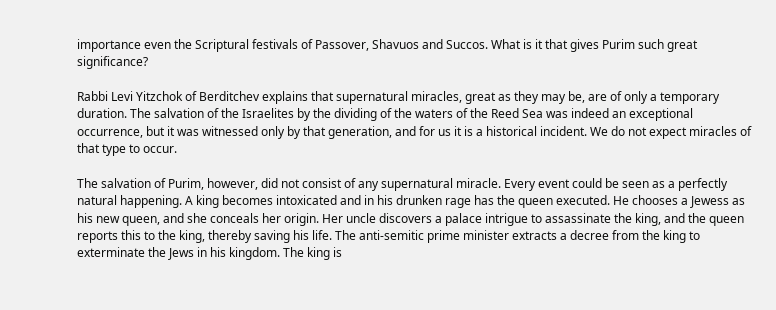importance even the Scriptural festivals of Passover, Shavuos and Succos. What is it that gives Purim such great significance?

Rabbi Levi Yitzchok of Berditchev explains that supernatural miracles, great as they may be, are of only a temporary duration. The salvation of the Israelites by the dividing of the waters of the Reed Sea was indeed an exceptional occurrence, but it was witnessed only by that generation, and for us it is a historical incident. We do not expect miracles of that type to occur.

The salvation of Purim, however, did not consist of any supernatural miracle. Every event could be seen as a perfectly natural happening. A king becomes intoxicated and in his drunken rage has the queen executed. He chooses a Jewess as his new queen, and she conceals her origin. Her uncle discovers a palace intrigue to assassinate the king, and the queen reports this to the king, thereby saving his life. The anti-semitic prime minister extracts a decree from the king to exterminate the Jews in his kingdom. The king is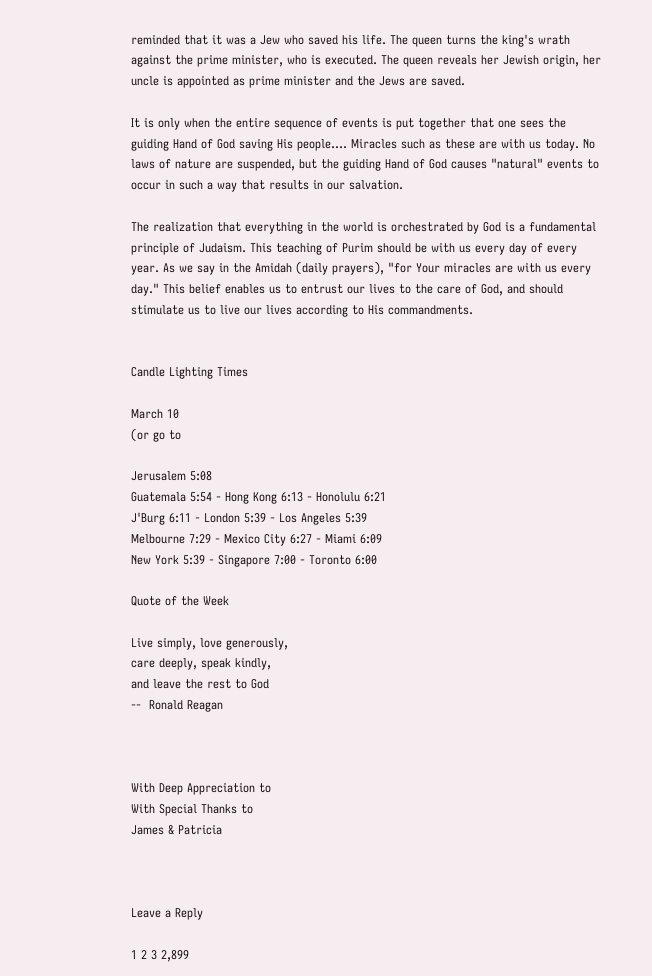reminded that it was a Jew who saved his life. The queen turns the king's wrath against the prime minister, who is executed. The queen reveals her Jewish origin, her uncle is appointed as prime minister and the Jews are saved.

It is only when the entire sequence of events is put together that one sees the guiding Hand of God saving His people.... Miracles such as these are with us today. No laws of nature are suspended, but the guiding Hand of God causes "natural" events to occur in such a way that results in our salvation.

The realization that everything in the world is orchestrated by God is a fundamental principle of Judaism. This teaching of Purim should be with us every day of every year. As we say in the Amidah (daily prayers), "for Your miracles are with us every day." This belief enables us to entrust our lives to the care of God, and should stimulate us to live our lives according to His commandments.


Candle Lighting Times

March 10
(or go to

Jerusalem 5:08
Guatemala 5:54 - Hong Kong 6:13 - Honolulu 6:21
J'Burg 6:11 - London 5:39 - Los Angeles 5:39
Melbourne 7:29 - Mexico City 6:27 - Miami 6:09
New York 5:39 - Singapore 7:00 - Toronto 6:00

Quote of the Week

Live simply, love generously,
care deeply, speak kindly,
and leave the rest to God
--  Ronald Reagan



With Deep Appreciation to
With Special Thanks to
James & Patricia



Leave a Reply

1 2 3 2,899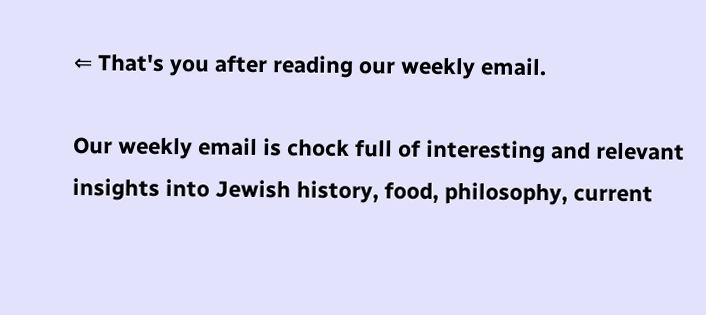⇐ That's you after reading our weekly email.

Our weekly email is chock full of interesting and relevant insights into Jewish history, food, philosophy, current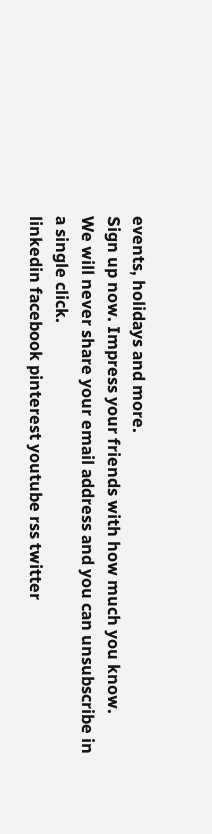events, holidays and more.
Sign up now. Impress your friends with how much you know.
We will never share your email address and you can unsubscribe in a single click.
linkedin facebook pinterest youtube rss twitter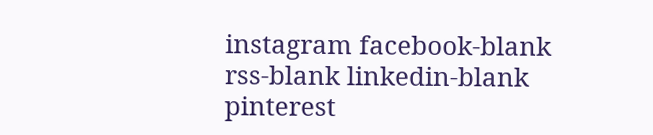instagram facebook-blank rss-blank linkedin-blank pinterest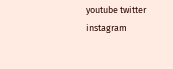youtube twitter instagram